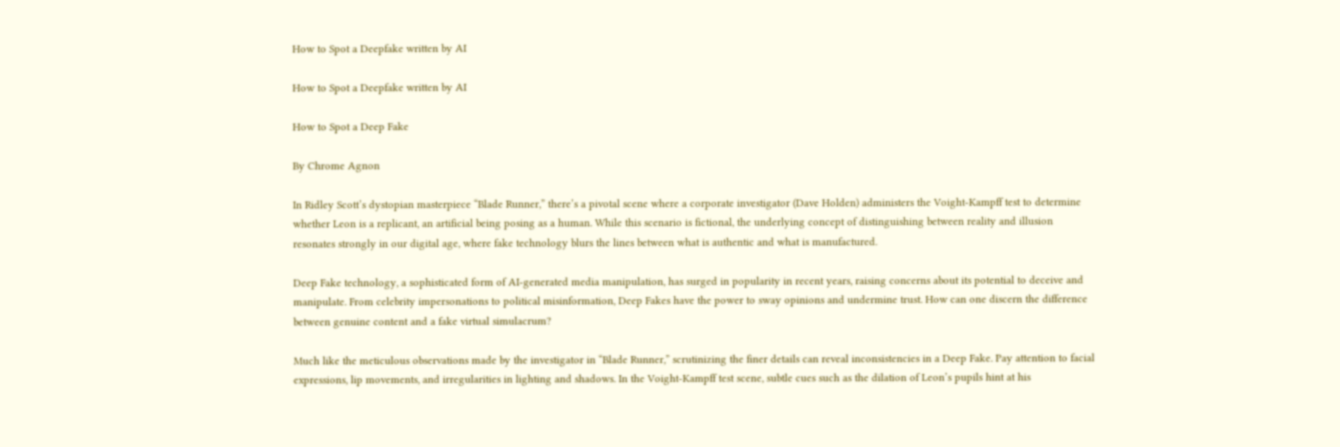How to Spot a Deepfake written by AI

How to Spot a Deepfake written by AI

How to Spot a Deep Fake

By Chrome Agnon

In Ridley Scott’s dystopian masterpiece “Blade Runner,” there’s a pivotal scene where a corporate investigator (Dave Holden) administers the Voight-Kampff test to determine whether Leon is a replicant, an artificial being posing as a human. While this scenario is fictional, the underlying concept of distinguishing between reality and illusion resonates strongly in our digital age, where fake technology blurs the lines between what is authentic and what is manufactured.

Deep Fake technology, a sophisticated form of AI-generated media manipulation, has surged in popularity in recent years, raising concerns about its potential to deceive and manipulate. From celebrity impersonations to political misinformation, Deep Fakes have the power to sway opinions and undermine trust. How can one discern the difference between genuine content and a fake virtual simulacrum?

Much like the meticulous observations made by the investigator in “Blade Runner,” scrutinizing the finer details can reveal inconsistencies in a Deep Fake. Pay attention to facial expressions, lip movements, and irregularities in lighting and shadows. In the Voight-Kampff test scene, subtle cues such as the dilation of Leon’s pupils hint at his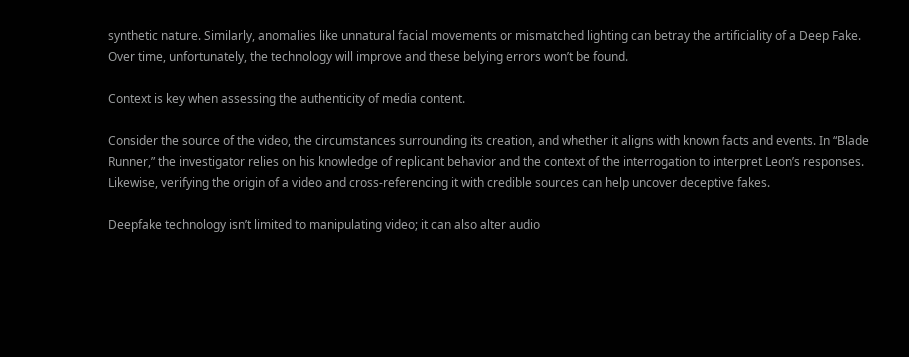synthetic nature. Similarly, anomalies like unnatural facial movements or mismatched lighting can betray the artificiality of a Deep Fake. Over time, unfortunately, the technology will improve and these belying errors won’t be found.

Context is key when assessing the authenticity of media content.

Consider the source of the video, the circumstances surrounding its creation, and whether it aligns with known facts and events. In “Blade Runner,” the investigator relies on his knowledge of replicant behavior and the context of the interrogation to interpret Leon’s responses. Likewise, verifying the origin of a video and cross-referencing it with credible sources can help uncover deceptive fakes.

Deepfake technology isn’t limited to manipulating video; it can also alter audio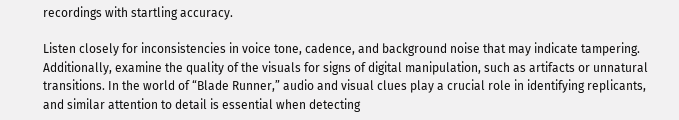recordings with startling accuracy.

Listen closely for inconsistencies in voice tone, cadence, and background noise that may indicate tampering. Additionally, examine the quality of the visuals for signs of digital manipulation, such as artifacts or unnatural transitions. In the world of “Blade Runner,” audio and visual clues play a crucial role in identifying replicants, and similar attention to detail is essential when detecting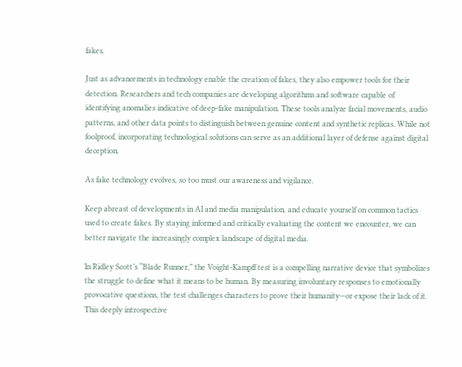fakes.

Just as advancements in technology enable the creation of fakes, they also empower tools for their detection. Researchers and tech companies are developing algorithms and software capable of identifying anomalies indicative of deep-fake manipulation. These tools analyze facial movements, audio patterns, and other data points to distinguish between genuine content and synthetic replicas. While not foolproof, incorporating technological solutions can serve as an additional layer of defense against digital deception.

As fake technology evolves, so too must our awareness and vigilance.

Keep abreast of developments in AI and media manipulation, and educate yourself on common tactics used to create fakes. By staying informed and critically evaluating the content we encounter, we can better navigate the increasingly complex landscape of digital media.

In Ridley Scott’s “Blade Runner,” the Voight-Kampff test is a compelling narrative device that symbolizes the struggle to define what it means to be human. By measuring involuntary responses to emotionally provocative questions, the test challenges characters to prove their humanity—or expose their lack of it. This deeply introspective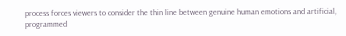process forces viewers to consider the thin line between genuine human emotions and artificial, programmed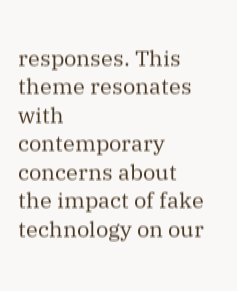responses. This theme resonates with contemporary concerns about the impact of fake technology on our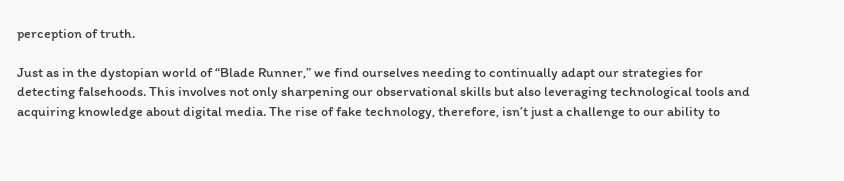perception of truth.

Just as in the dystopian world of “Blade Runner,” we find ourselves needing to continually adapt our strategies for detecting falsehoods. This involves not only sharpening our observational skills but also leveraging technological tools and acquiring knowledge about digital media. The rise of fake technology, therefore, isn’t just a challenge to our ability to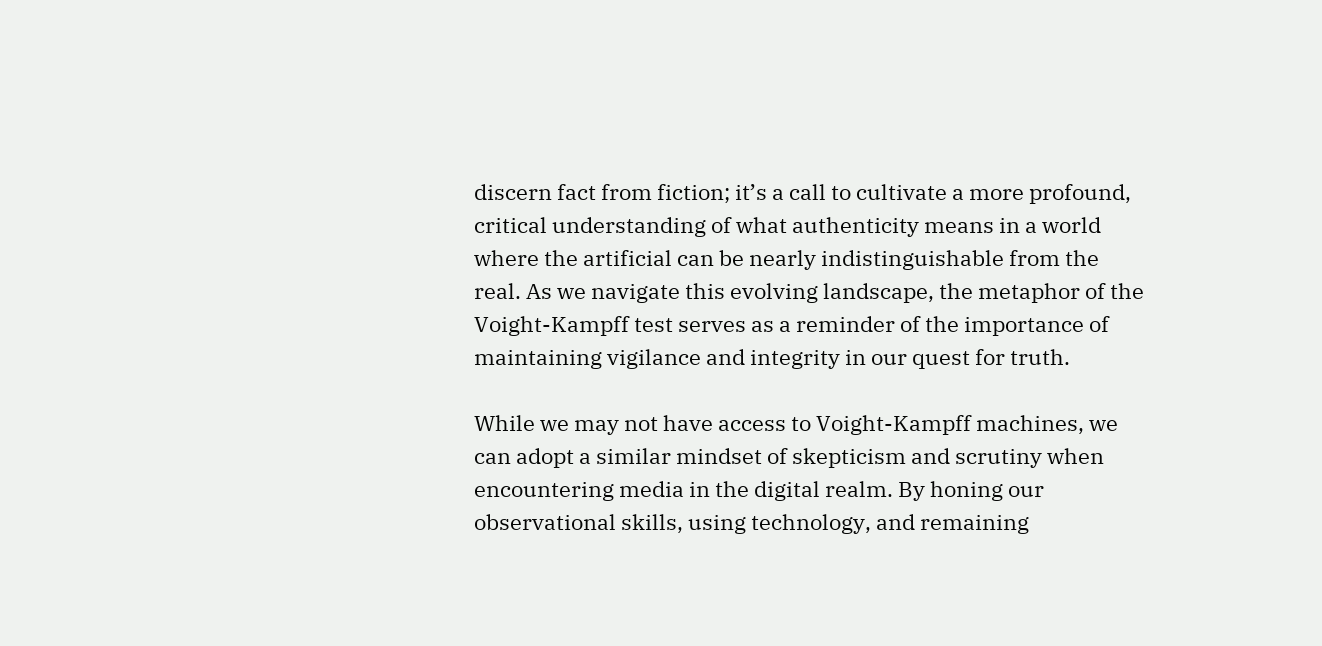discern fact from fiction; it’s a call to cultivate a more profound, critical understanding of what authenticity means in a world where the artificial can be nearly indistinguishable from the real. As we navigate this evolving landscape, the metaphor of the Voight-Kampff test serves as a reminder of the importance of maintaining vigilance and integrity in our quest for truth.

While we may not have access to Voight-Kampff machines, we can adopt a similar mindset of skepticism and scrutiny when encountering media in the digital realm. By honing our observational skills, using technology, and remaining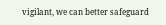vigilant, we can better safeguard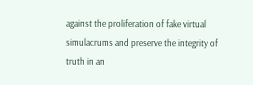against the proliferation of fake virtual simulacrums and preserve the integrity of truth in an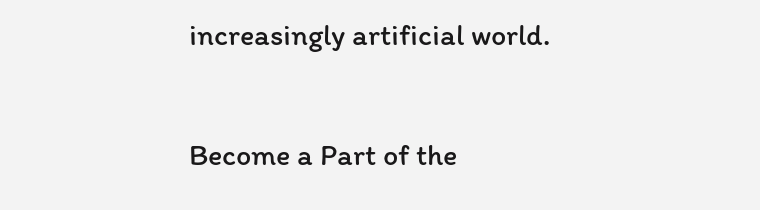increasingly artificial world.

Become a Part of the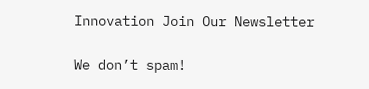Innovation Join Our Newsletter

We don’t spam!